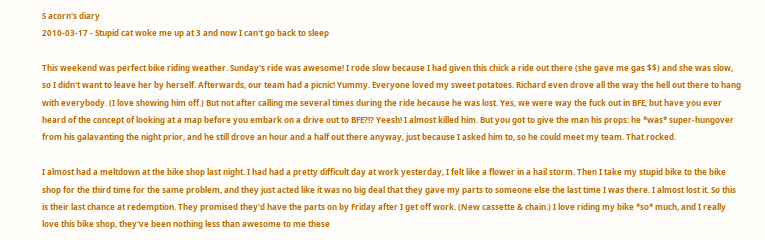S acorn's diary
2010-03-17 - Stupid cat woke me up at 3 and now I can't go back to sleep

This weekend was perfect bike riding weather. Sunday's ride was awesome! I rode slow because I had given this chick a ride out there (she gave me gas $$) and she was slow, so I didn't want to leave her by herself. Afterwards, our team had a picnic! Yummy. Everyone loved my sweet potatoes. Richard even drove all the way the hell out there to hang with everybody. (I love showing him off.) But not after calling me several times during the ride because he was lost. Yes, we were way the fuck out in BFE, but have you ever heard of the concept of looking at a map before you embark on a drive out to BFE?!? Yeesh! I almost killed him. But you got to give the man his props: he *was* super-hungover from his galavanting the night prior, and he still drove an hour and a half out there anyway, just because I asked him to, so he could meet my team. That rocked.

I almost had a meltdown at the bike shop last night. I had had a pretty difficult day at work yesterday, I felt like a flower in a hail storm. Then I take my stupid bike to the bike shop for the third time for the same problem, and they just acted like it was no big deal that they gave my parts to someone else the last time I was there. I almost lost it. So this is their last chance at redemption. They promised they'd have the parts on by Friday after I get off work. (New cassette & chain.) I love riding my bike *so* much, and I really love this bike shop, they've been nothing less than awesome to me these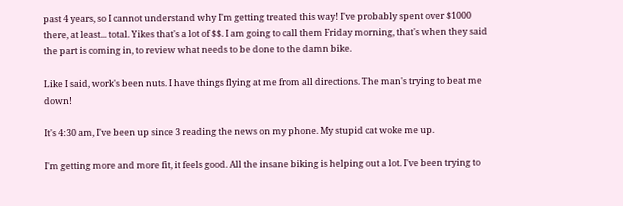past 4 years, so I cannot understand why I'm getting treated this way! I've probably spent over $1000 there, at least... total. Yikes that's a lot of $$. I am going to call them Friday morning, that's when they said the part is coming in, to review what needs to be done to the damn bike.

Like I said, work's been nuts. I have things flying at me from all directions. The man's trying to beat me down!

It's 4:30 am, I've been up since 3 reading the news on my phone. My stupid cat woke me up.

I'm getting more and more fit, it feels good. All the insane biking is helping out a lot. I've been trying to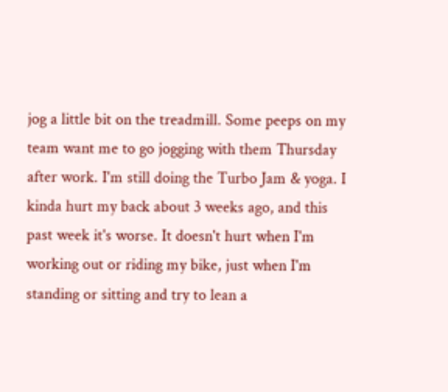jog a little bit on the treadmill. Some peeps on my team want me to go jogging with them Thursday after work. I'm still doing the Turbo Jam & yoga. I kinda hurt my back about 3 weeks ago, and this past week it's worse. It doesn't hurt when I'm working out or riding my bike, just when I'm standing or sitting and try to lean a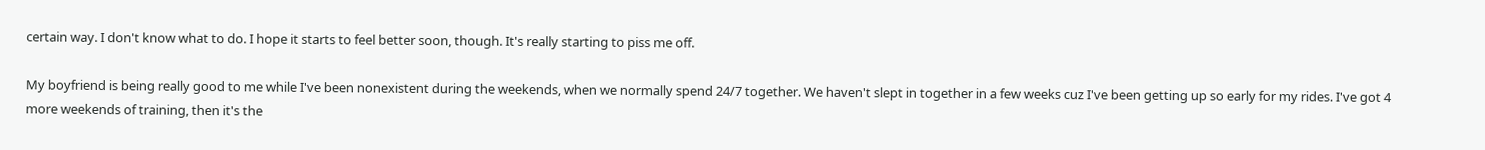certain way. I don't know what to do. I hope it starts to feel better soon, though. It's really starting to piss me off.

My boyfriend is being really good to me while I've been nonexistent during the weekends, when we normally spend 24/7 together. We haven't slept in together in a few weeks cuz I've been getting up so early for my rides. I've got 4 more weekends of training, then it's the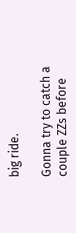big ride.

Gonna try to catch a couple ZZs before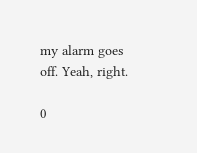my alarm goes off. Yeah, right.

0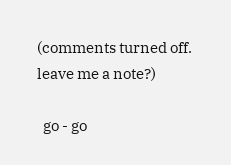(comments turned off. leave me a note?)

  go - go